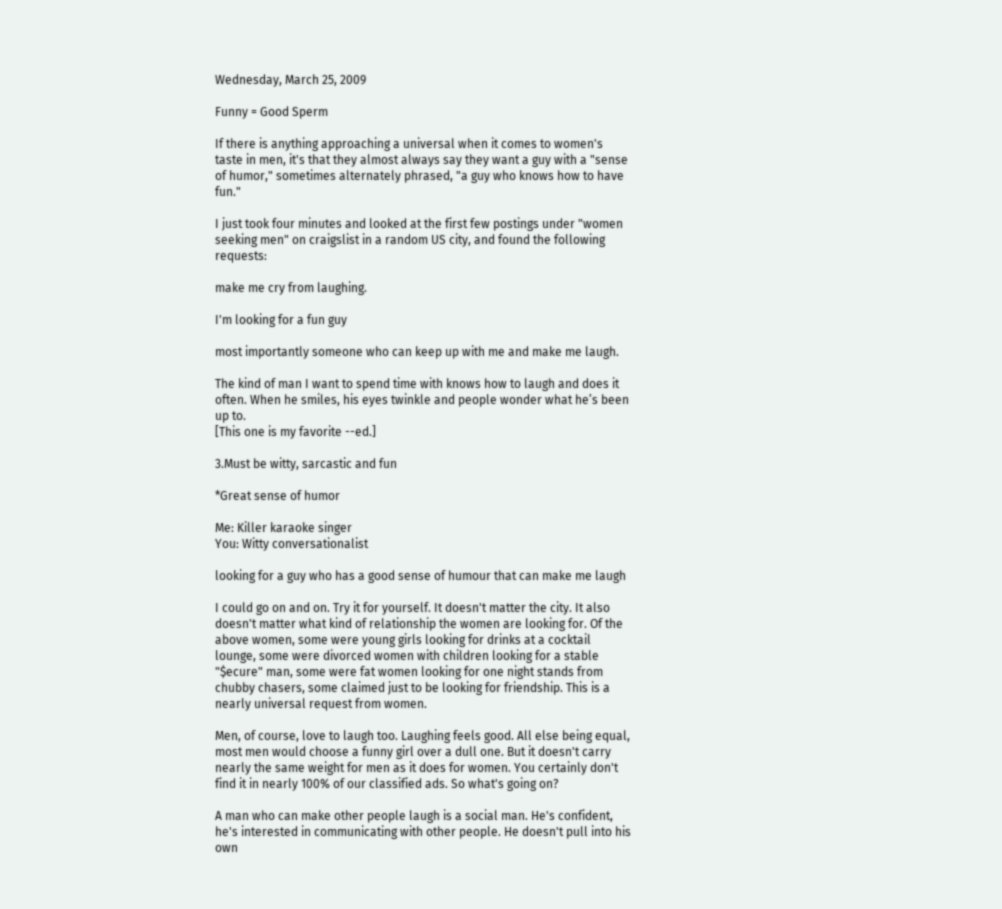Wednesday, March 25, 2009

Funny = Good Sperm

If there is anything approaching a universal when it comes to women's taste in men, it's that they almost always say they want a guy with a "sense of humor," sometimes alternately phrased, "a guy who knows how to have fun."

I just took four minutes and looked at the first few postings under "women seeking men" on craigslist in a random US city, and found the following requests:

make me cry from laughing.

I'm looking for a fun guy

most importantly someone who can keep up with me and make me laugh.

The kind of man I want to spend time with knows how to laugh and does it often. When he smiles, his eyes twinkle and people wonder what he’s been up to.
[This one is my favorite --ed.]

3.Must be witty, sarcastic and fun

*Great sense of humor

Me: Killer karaoke singer
You: Witty conversationalist

looking for a guy who has a good sense of humour that can make me laugh

I could go on and on. Try it for yourself. It doesn't matter the city. It also doesn't matter what kind of relationship the women are looking for. Of the above women, some were young girls looking for drinks at a cocktail lounge, some were divorced women with children looking for a stable "$ecure" man, some were fat women looking for one night stands from chubby chasers, some claimed just to be looking for friendship. This is a nearly universal request from women.

Men, of course, love to laugh too. Laughing feels good. All else being equal, most men would choose a funny girl over a dull one. But it doesn't carry nearly the same weight for men as it does for women. You certainly don't find it in nearly 100% of our classified ads. So what's going on?

A man who can make other people laugh is a social man. He's confident, he's interested in communicating with other people. He doesn't pull into his own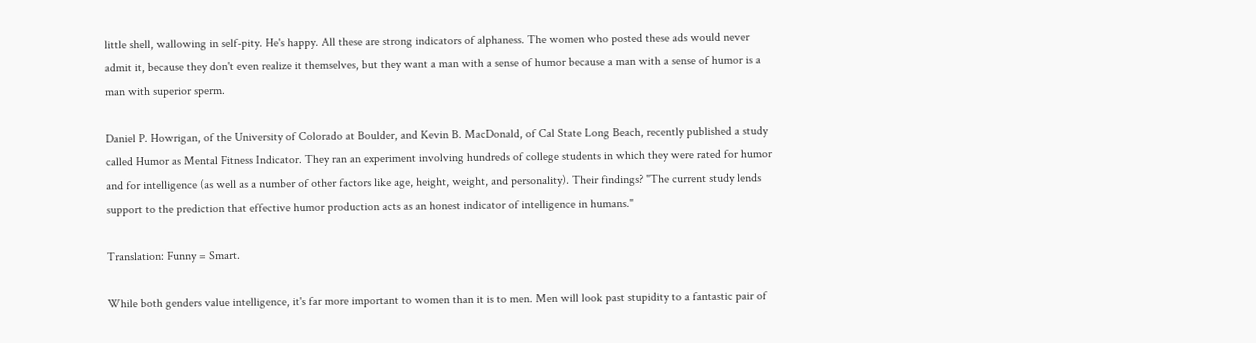little shell, wallowing in self-pity. He's happy. All these are strong indicators of alphaness. The women who posted these ads would never admit it, because they don't even realize it themselves, but they want a man with a sense of humor because a man with a sense of humor is a man with superior sperm.

Daniel P. Howrigan, of the University of Colorado at Boulder, and Kevin B. MacDonald, of Cal State Long Beach, recently published a study called Humor as Mental Fitness Indicator. They ran an experiment involving hundreds of college students in which they were rated for humor and for intelligence (as well as a number of other factors like age, height, weight, and personality). Their findings? "The current study lends support to the prediction that effective humor production acts as an honest indicator of intelligence in humans."

Translation: Funny = Smart.

While both genders value intelligence, it's far more important to women than it is to men. Men will look past stupidity to a fantastic pair of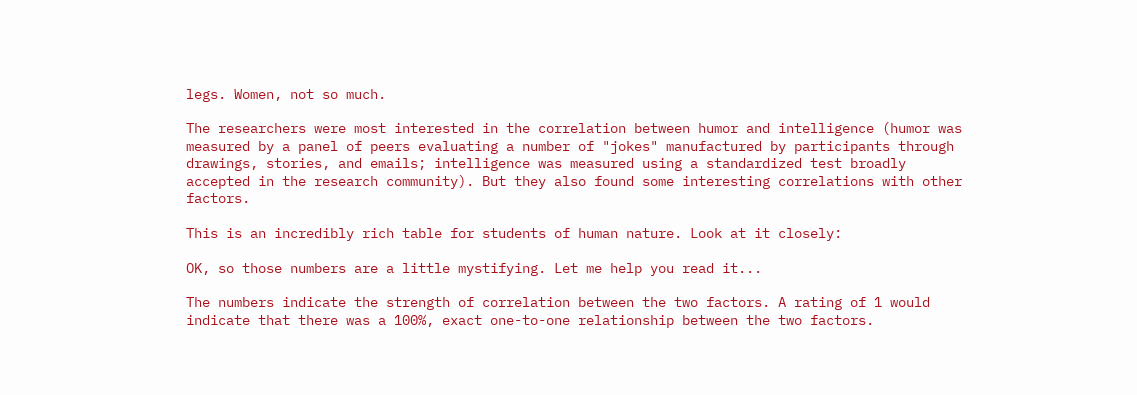legs. Women, not so much.

The researchers were most interested in the correlation between humor and intelligence (humor was measured by a panel of peers evaluating a number of "jokes" manufactured by participants through drawings, stories, and emails; intelligence was measured using a standardized test broadly accepted in the research community). But they also found some interesting correlations with other factors.

This is an incredibly rich table for students of human nature. Look at it closely:

OK, so those numbers are a little mystifying. Let me help you read it...

The numbers indicate the strength of correlation between the two factors. A rating of 1 would indicate that there was a 100%, exact one-to-one relationship between the two factors.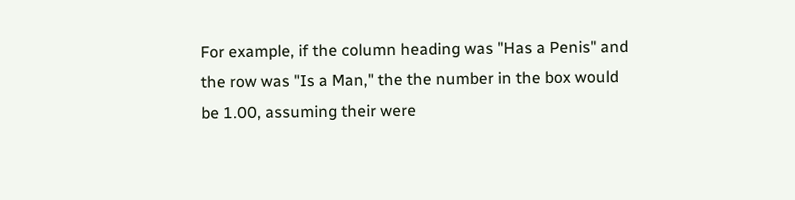For example, if the column heading was "Has a Penis" and the row was "Is a Man," the the number in the box would be 1.00, assuming their were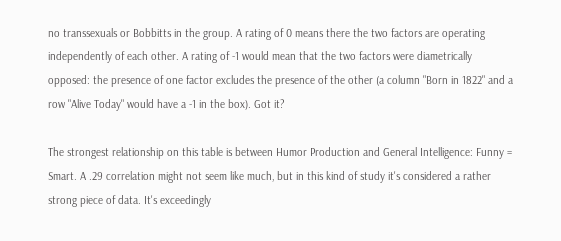no transsexuals or Bobbitts in the group. A rating of 0 means there the two factors are operating independently of each other. A rating of -1 would mean that the two factors were diametrically opposed: the presence of one factor excludes the presence of the other (a column "Born in 1822" and a row "Alive Today" would have a -1 in the box). Got it?

The strongest relationship on this table is between Humor Production and General Intelligence: Funny = Smart. A .29 correlation might not seem like much, but in this kind of study it's considered a rather strong piece of data. It's exceedingly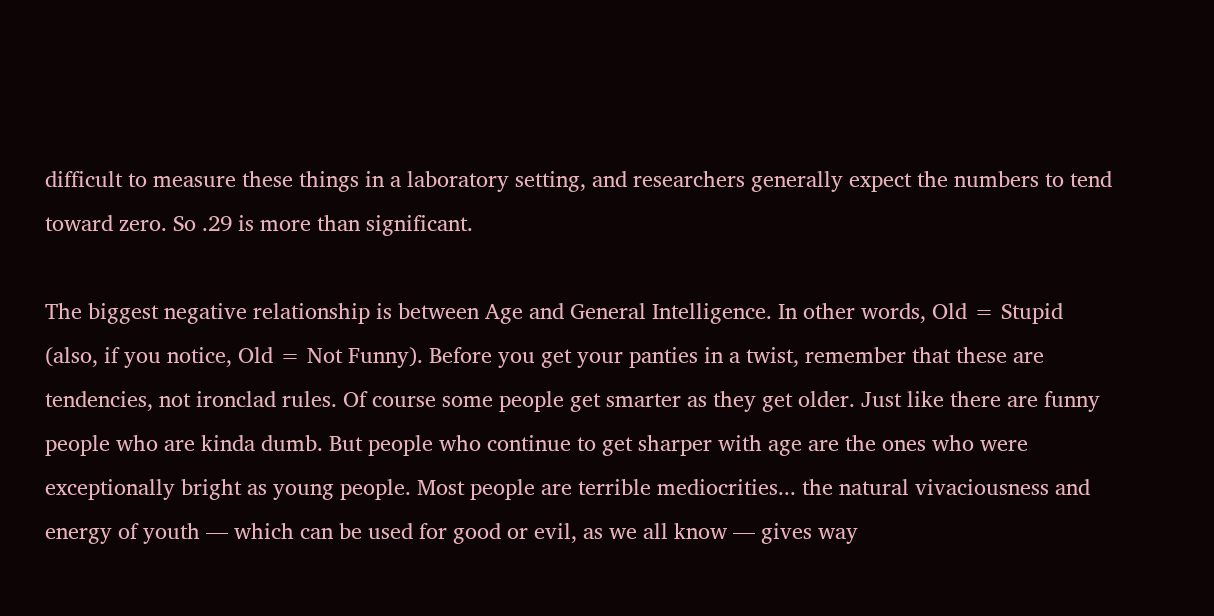difficult to measure these things in a laboratory setting, and researchers generally expect the numbers to tend toward zero. So .29 is more than significant.

The biggest negative relationship is between Age and General Intelligence. In other words, Old = Stupid (also, if you notice, Old = Not Funny). Before you get your panties in a twist, remember that these are tendencies, not ironclad rules. Of course some people get smarter as they get older. Just like there are funny people who are kinda dumb. But people who continue to get sharper with age are the ones who were exceptionally bright as young people. Most people are terrible mediocrities... the natural vivaciousness and energy of youth — which can be used for good or evil, as we all know — gives way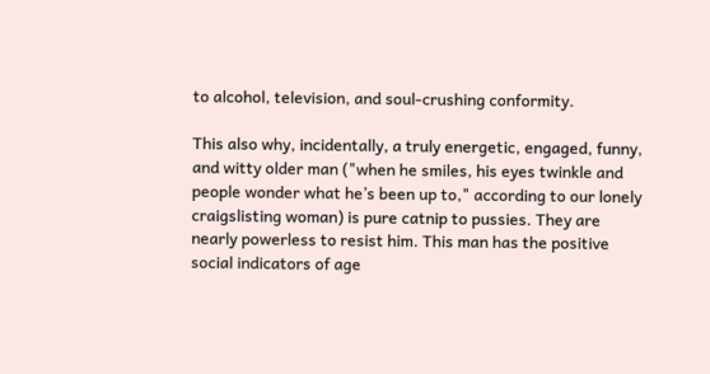to alcohol, television, and soul-crushing conformity.

This also why, incidentally, a truly energetic, engaged, funny, and witty older man ("when he smiles, his eyes twinkle and people wonder what he’s been up to," according to our lonely craigslisting woman) is pure catnip to pussies. They are nearly powerless to resist him. This man has the positive social indicators of age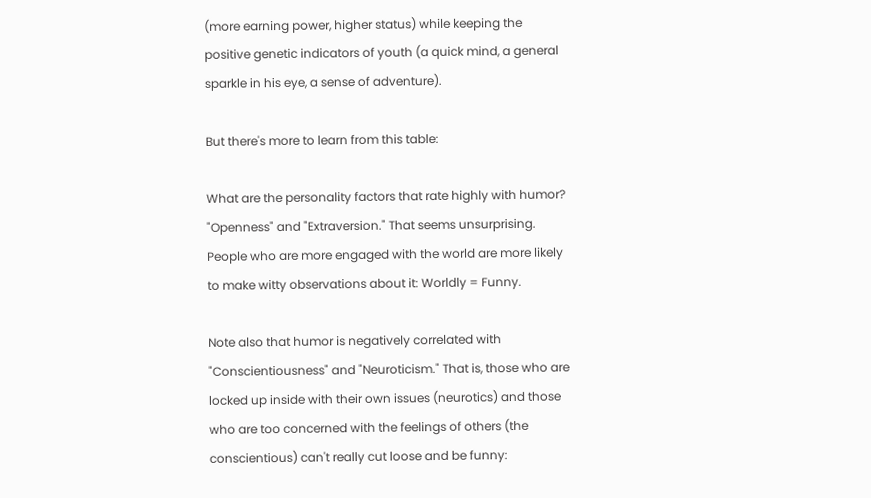(more earning power, higher status) while keeping the positive genetic indicators of youth (a quick mind, a general sparkle in his eye, a sense of adventure).

But there's more to learn from this table:

What are the personality factors that rate highly with humor? "Openness" and "Extraversion." That seems unsurprising. People who are more engaged with the world are more likely to make witty observations about it: Worldly = Funny.

Note also that humor is negatively correlated with "Conscientiousness" and "Neuroticism." That is, those who are locked up inside with their own issues (neurotics) and those who are too concerned with the feelings of others (the conscientious) can't really cut loose and be funny: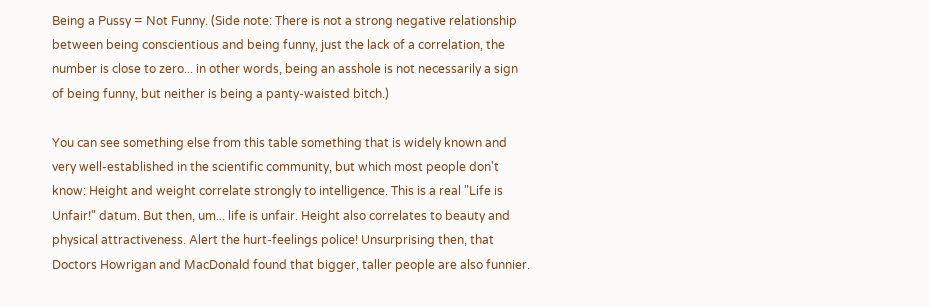Being a Pussy = Not Funny. (Side note: There is not a strong negative relationship between being conscientious and being funny, just the lack of a correlation, the number is close to zero... in other words, being an asshole is not necessarily a sign of being funny, but neither is being a panty-waisted bitch.)

You can see something else from this table something that is widely known and very well-established in the scientific community, but which most people don't know: Height and weight correlate strongly to intelligence. This is a real "Life is Unfair!" datum. But then, um... life is unfair. Height also correlates to beauty and physical attractiveness. Alert the hurt-feelings police! Unsurprising then, that Doctors Howrigan and MacDonald found that bigger, taller people are also funnier.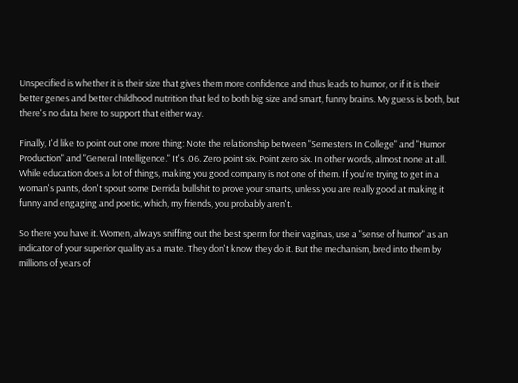Unspecified is whether it is their size that gives them more confidence and thus leads to humor, or if it is their better genes and better childhood nutrition that led to both big size and smart, funny brains. My guess is both, but there's no data here to support that either way.

Finally, I'd like to point out one more thing: Note the relationship between "Semesters In College" and "Humor Production" and "General Intelligence." It's .06. Zero point six. Point zero six. In other words, almost none at all. While education does a lot of things, making you good company is not one of them. If you're trying to get in a woman's pants, don't spout some Derrida bullshit to prove your smarts, unless you are really good at making it funny and engaging and poetic, which, my friends, you probably aren't.

So there you have it. Women, always sniffing out the best sperm for their vaginas, use a "sense of humor" as an indicator of your superior quality as a mate. They don't know they do it. But the mechanism, bred into them by millions of years of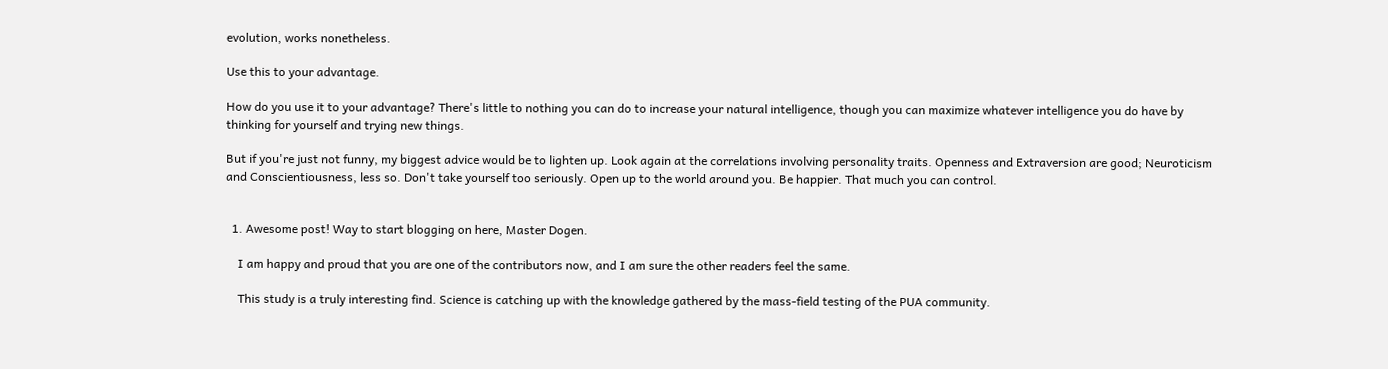evolution, works nonetheless.

Use this to your advantage.

How do you use it to your advantage? There's little to nothing you can do to increase your natural intelligence, though you can maximize whatever intelligence you do have by thinking for yourself and trying new things.

But if you're just not funny, my biggest advice would be to lighten up. Look again at the correlations involving personality traits. Openness and Extraversion are good; Neuroticism and Conscientiousness, less so. Don't take yourself too seriously. Open up to the world around you. Be happier. That much you can control.


  1. Awesome post! Way to start blogging on here, Master Dogen.

    I am happy and proud that you are one of the contributors now, and I am sure the other readers feel the same.

    This study is a truly interesting find. Science is catching up with the knowledge gathered by the mass-field testing of the PUA community.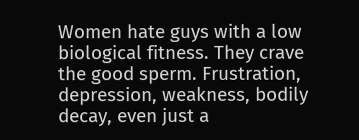Women hate guys with a low biological fitness. They crave the good sperm. Frustration, depression, weakness, bodily decay, even just a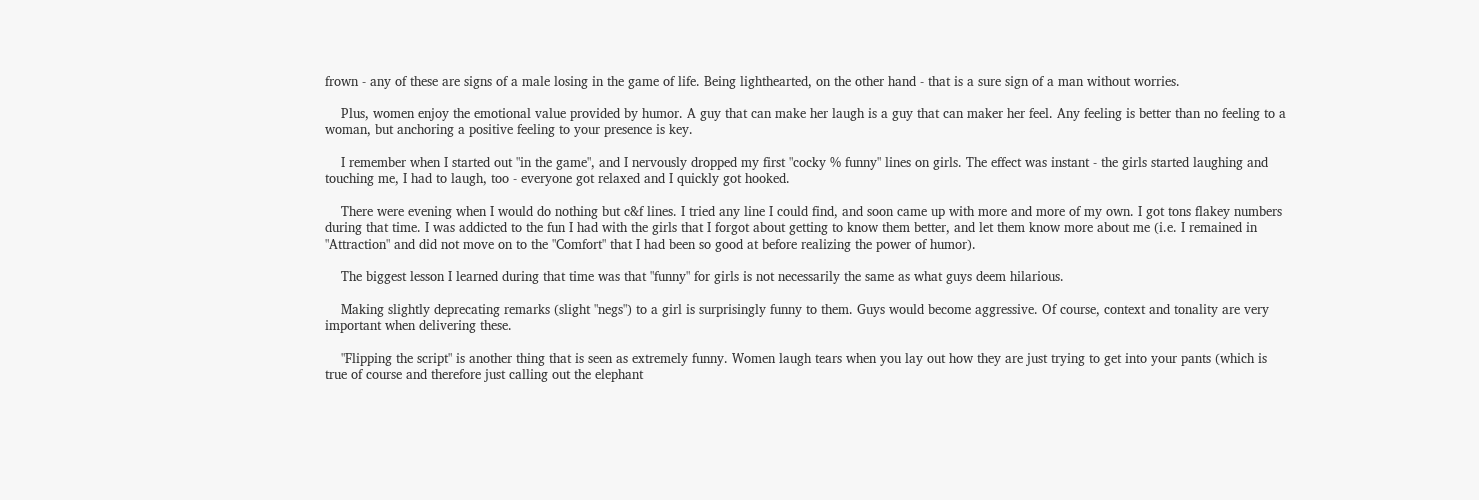frown - any of these are signs of a male losing in the game of life. Being lighthearted, on the other hand - that is a sure sign of a man without worries.

    Plus, women enjoy the emotional value provided by humor. A guy that can make her laugh is a guy that can maker her feel. Any feeling is better than no feeling to a woman, but anchoring a positive feeling to your presence is key.

    I remember when I started out "in the game", and I nervously dropped my first "cocky % funny" lines on girls. The effect was instant - the girls started laughing and touching me, I had to laugh, too - everyone got relaxed and I quickly got hooked.

    There were evening when I would do nothing but c&f lines. I tried any line I could find, and soon came up with more and more of my own. I got tons flakey numbers during that time. I was addicted to the fun I had with the girls that I forgot about getting to know them better, and let them know more about me (i.e. I remained in "Attraction" and did not move on to the "Comfort" that I had been so good at before realizing the power of humor).

    The biggest lesson I learned during that time was that "funny" for girls is not necessarily the same as what guys deem hilarious.

    Making slightly deprecating remarks (slight "negs") to a girl is surprisingly funny to them. Guys would become aggressive. Of course, context and tonality are very important when delivering these.

    "Flipping the script" is another thing that is seen as extremely funny. Women laugh tears when you lay out how they are just trying to get into your pants (which is true of course and therefore just calling out the elephant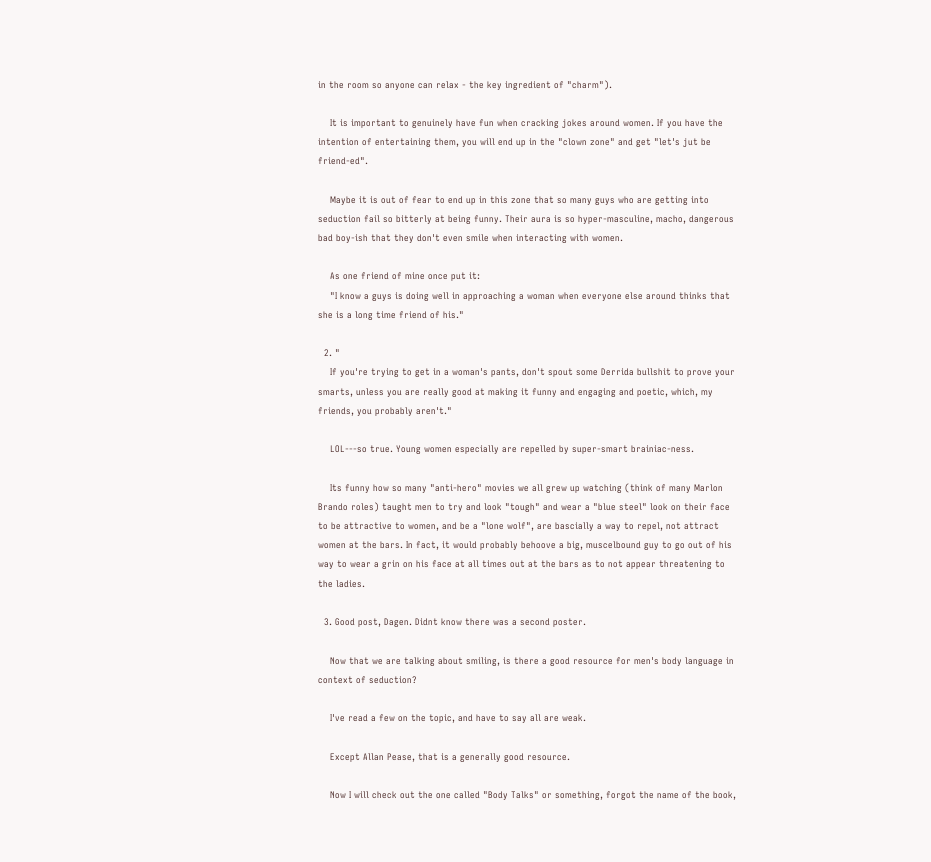in the room so anyone can relax - the key ingredient of "charm").

    It is important to genuinely have fun when cracking jokes around women. If you have the intention of entertaining them, you will end up in the "clown zone" and get "let's jut be friend-ed".

    Maybe it is out of fear to end up in this zone that so many guys who are getting into seduction fail so bitterly at being funny. Their aura is so hyper-masculine, macho, dangerous bad boy-ish that they don't even smile when interacting with women.

    As one friend of mine once put it:
    "I know a guys is doing well in approaching a woman when everyone else around thinks that she is a long time friend of his."

  2. "
    If you're trying to get in a woman's pants, don't spout some Derrida bullshit to prove your smarts, unless you are really good at making it funny and engaging and poetic, which, my friends, you probably aren't."

    LOL---so true. Young women especially are repelled by super-smart brainiac-ness.

    Its funny how so many "anti-hero" movies we all grew up watching (think of many Marlon Brando roles) taught men to try and look "tough" and wear a "blue steel" look on their face to be attractive to women, and be a "lone wolf", are bascially a way to repel, not attract women at the bars. In fact, it would probably behoove a big, muscelbound guy to go out of his way to wear a grin on his face at all times out at the bars as to not appear threatening to the ladies.

  3. Good post, Dagen. Didnt know there was a second poster.

    Now that we are talking about smiling, is there a good resource for men's body language in context of seduction?

    I've read a few on the topic, and have to say all are weak.

    Except Allan Pease, that is a generally good resource.

    Now I will check out the one called "Body Talks" or something, forgot the name of the book,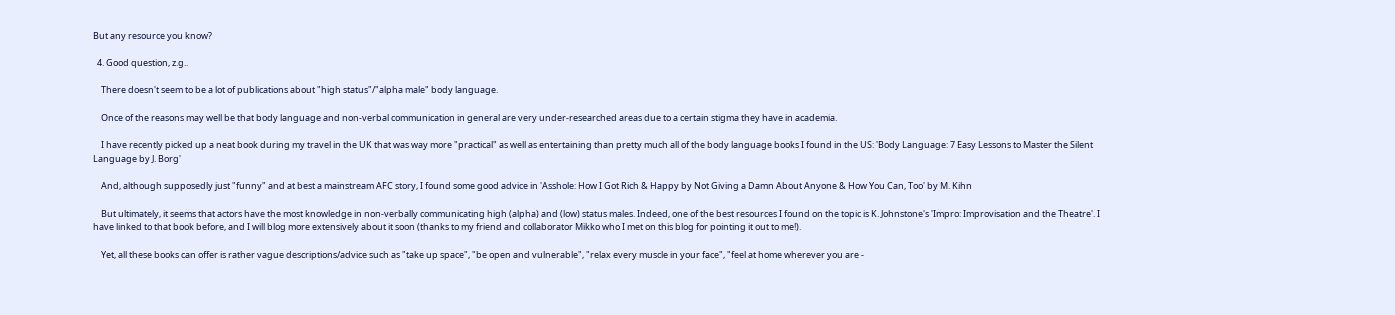But any resource you know?

  4. Good question, z.g..

    There doesn't seem to be a lot of publications about "high status"/"alpha male" body language.

    Once of the reasons may well be that body language and non-verbal communication in general are very under-researched areas due to a certain stigma they have in academia.

    I have recently picked up a neat book during my travel in the UK that was way more "practical" as well as entertaining than pretty much all of the body language books I found in the US: 'Body Language: 7 Easy Lessons to Master the Silent Language by J. Borg'

    And, although supposedly just "funny" and at best a mainstream AFC story, I found some good advice in 'Asshole: How I Got Rich & Happy by Not Giving a Damn About Anyone & How You Can, Too' by M. Kihn

    But ultimately, it seems that actors have the most knowledge in non-verbally communicating high (alpha) and (low) status males. Indeed, one of the best resources I found on the topic is K. Johnstone's 'Impro: Improvisation and the Theatre'. I have linked to that book before, and I will blog more extensively about it soon (thanks to my friend and collaborator Mikko who I met on this blog for pointing it out to me!).

    Yet, all these books can offer is rather vague descriptions/advice such as "take up space", "be open and vulnerable", "relax every muscle in your face", "feel at home wherever you are -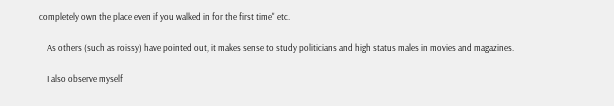completely own the place even if you walked in for the first time" etc.

    As others (such as roissy) have pointed out, it makes sense to study politicians and high status males in movies and magazines.

    I also observe myself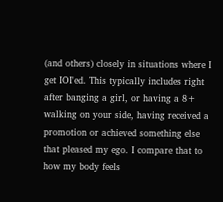(and others) closely in situations where I get IOI'ed. This typically includes right after banging a girl, or having a 8+ walking on your side, having received a promotion or achieved something else that pleased my ego. I compare that to how my body feels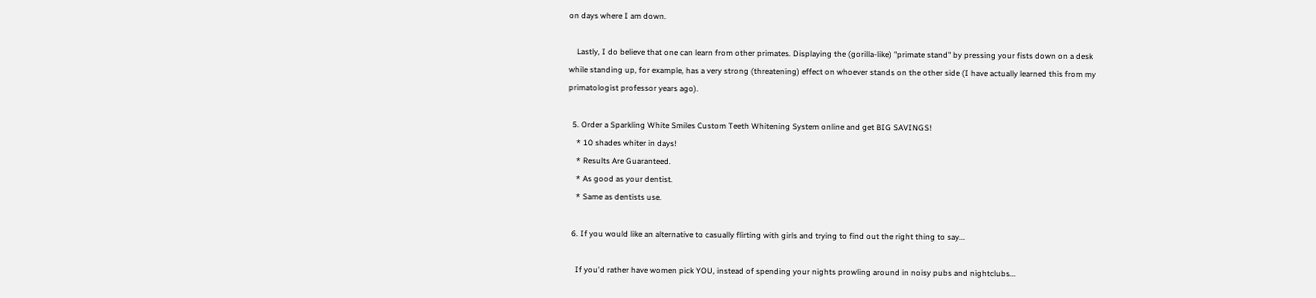on days where I am down.

    Lastly, I do believe that one can learn from other primates. Displaying the (gorilla-like) "primate stand" by pressing your fists down on a desk while standing up, for example, has a very strong (threatening) effect on whoever stands on the other side (I have actually learned this from my primatologist professor years ago).

  5. Order a Sparkling White Smiles Custom Teeth Whitening System online and get BIG SAVINGS!
    * 10 shades whiter in days!
    * Results Are Guaranteed.
    * As good as your dentist.
    * Same as dentists use.

  6. If you would like an alternative to casually flirting with girls and trying to find out the right thing to say...

    If you'd rather have women pick YOU, instead of spending your nights prowling around in noisy pubs and nightclubs...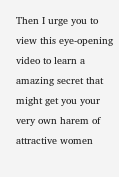Then I urge you to view this eye-opening video to learn a amazing secret that might get you your very own harem of attractive women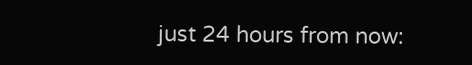just 24 hours from now: